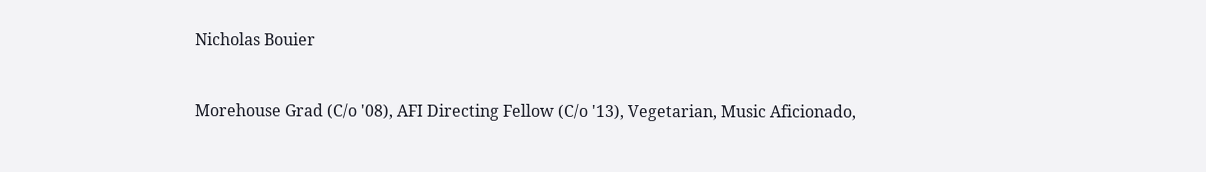Nicholas Bouier


Morehouse Grad (C/o '08), AFI Directing Fellow (C/o '13), Vegetarian, Music Aficionado,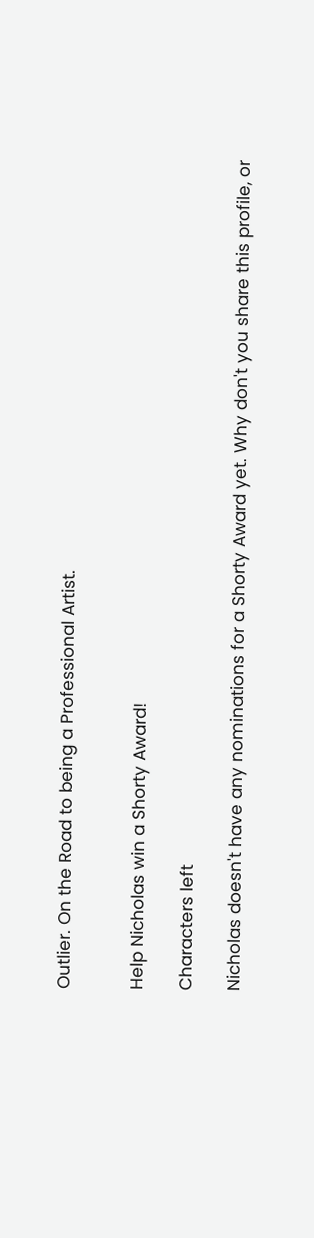Outlier. On the Road to being a Professional Artist.


Help Nicholas win a Shorty Award!

Characters left

Nicholas doesn't have any nominations for a Shorty Award yet. Why don't you share this profile, or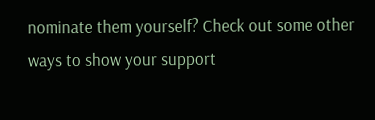nominate them yourself? Check out some other ways to show your support